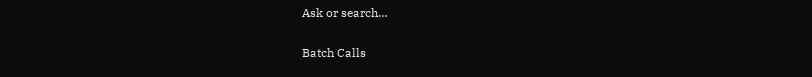Ask or search…

Batch Calls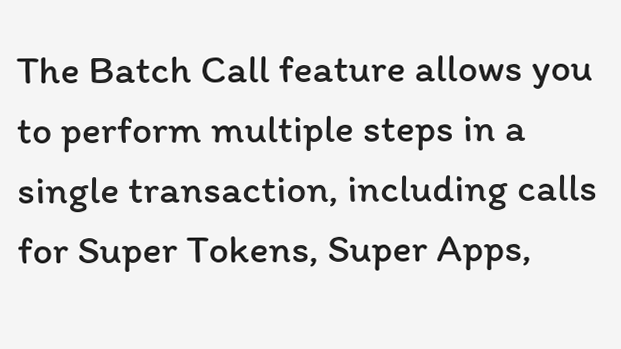The Batch Call feature allows you to perform multiple steps in a single transaction, including calls for Super Tokens, Super Apps,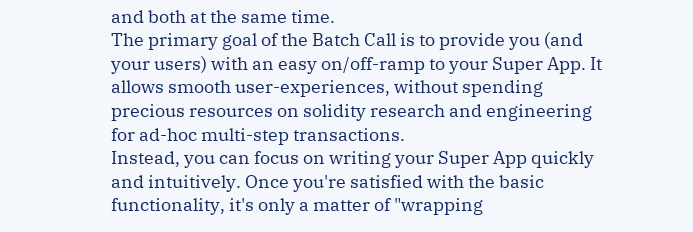and both at the same time.
The primary goal of the Batch Call is to provide you (and your users) with an easy on/off-ramp to your Super App. It allows smooth user-experiences, without spending precious resources on solidity research and engineering for ad-hoc multi-step transactions.
Instead, you can focus on writing your Super App quickly and intuitively. Once you're satisfied with the basic functionality, it's only a matter of "wrapping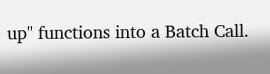up" functions into a Batch Call.